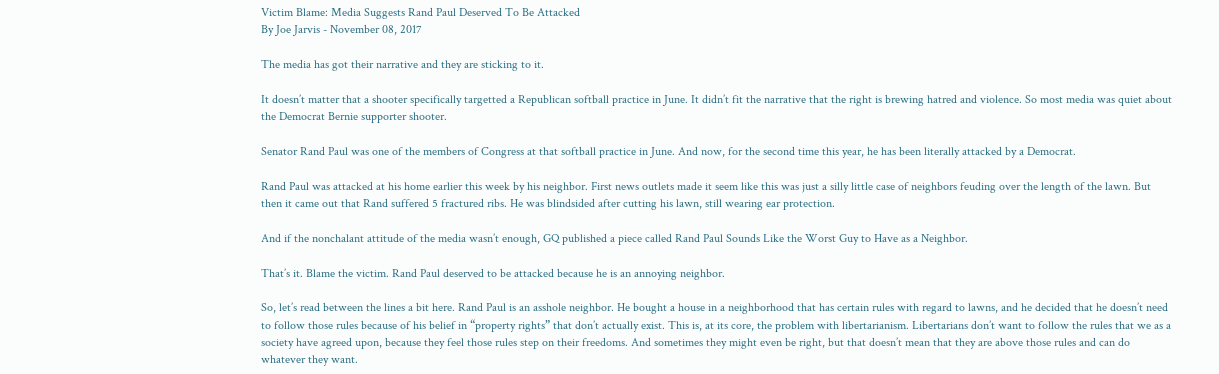Victim Blame: Media Suggests Rand Paul Deserved To Be Attacked
By Joe Jarvis - November 08, 2017

The media has got their narrative and they are sticking to it.

It doesn’t matter that a shooter specifically targetted a Republican softball practice in June. It didn’t fit the narrative that the right is brewing hatred and violence. So most media was quiet about the Democrat Bernie supporter shooter.

Senator Rand Paul was one of the members of Congress at that softball practice in June. And now, for the second time this year, he has been literally attacked by a Democrat.

Rand Paul was attacked at his home earlier this week by his neighbor. First news outlets made it seem like this was just a silly little case of neighbors feuding over the length of the lawn. But then it came out that Rand suffered 5 fractured ribs. He was blindsided after cutting his lawn, still wearing ear protection.

And if the nonchalant attitude of the media wasn’t enough, GQ published a piece called Rand Paul Sounds Like the Worst Guy to Have as a Neighbor.

That’s it. Blame the victim. Rand Paul deserved to be attacked because he is an annoying neighbor.

So, let’s read between the lines a bit here. Rand Paul is an asshole neighbor. He bought a house in a neighborhood that has certain rules with regard to lawns, and he decided that he doesn’t need to follow those rules because of his belief in “property rights” that don’t actually exist. This is, at its core, the problem with libertarianism. Libertarians don’t want to follow the rules that we as a society have agreed upon, because they feel those rules step on their freedoms. And sometimes they might even be right, but that doesn’t mean that they are above those rules and can do whatever they want.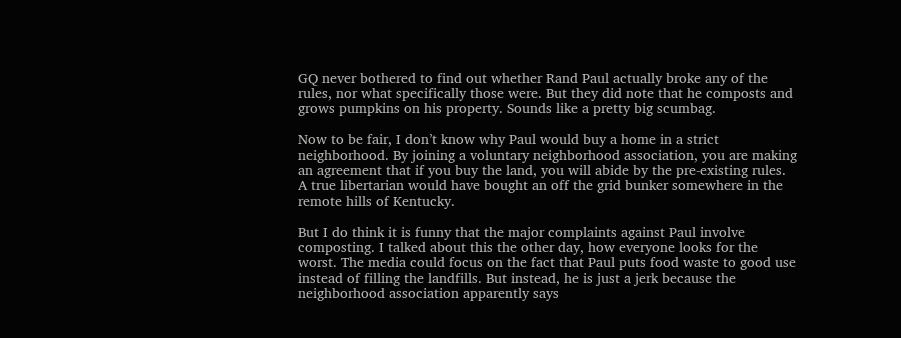GQ never bothered to find out whether Rand Paul actually broke any of the rules, nor what specifically those were. But they did note that he composts and grows pumpkins on his property. Sounds like a pretty big scumbag.

Now to be fair, I don’t know why Paul would buy a home in a strict neighborhood. By joining a voluntary neighborhood association, you are making an agreement that if you buy the land, you will abide by the pre-existing rules. A true libertarian would have bought an off the grid bunker somewhere in the remote hills of Kentucky.

But I do think it is funny that the major complaints against Paul involve composting. I talked about this the other day, how everyone looks for the worst. The media could focus on the fact that Paul puts food waste to good use instead of filling the landfills. But instead, he is just a jerk because the neighborhood association apparently says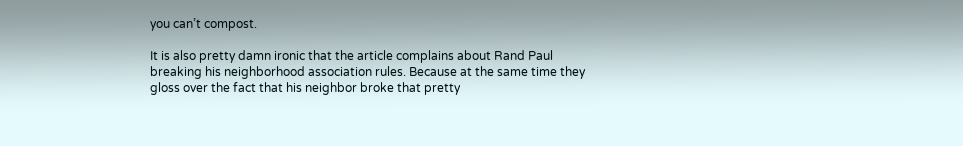you can’t compost.

It is also pretty damn ironic that the article complains about Rand Paul breaking his neighborhood association rules. Because at the same time they gloss over the fact that his neighbor broke that pretty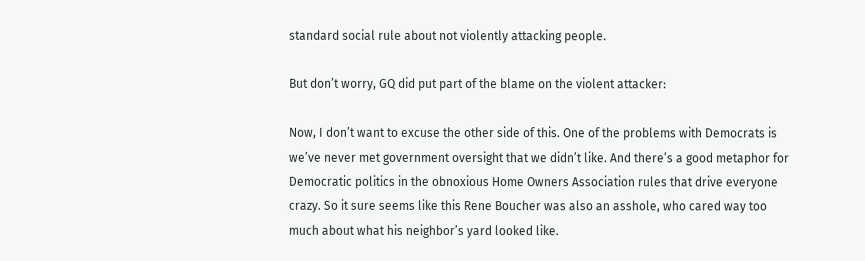standard social rule about not violently attacking people.

But don’t worry, GQ did put part of the blame on the violent attacker:

Now, I don’t want to excuse the other side of this. One of the problems with Democrats is we’ve never met government oversight that we didn’t like. And there’s a good metaphor for Democratic politics in the obnoxious Home Owners Association rules that drive everyone crazy. So it sure seems like this Rene Boucher was also an asshole, who cared way too much about what his neighbor’s yard looked like.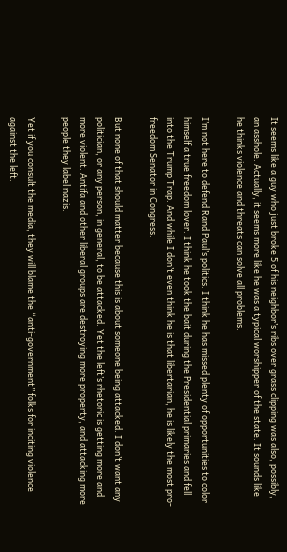It seems like a guy who just broke 5 of his neighbor’s ribs over grass clipping was also, possibly, an asshole. Actually, it seems more like he was a typical worshipper of the state. It sounds like he thinks violence and threats can solve all problems.

I’m not here to defend Rand Paul’s politics. I think he has missed plenty of opportunities to color himself a true freedom lover. I think he took the bait during the Presidential primaries and fell into the Trump Trap. And while I don’t even think he is that libertarian, he is likely the most pro-freedom Senator in Congress.

But none of that should matter because this is about someone being attacked. I don’t want any politician, or any person, in general, to be attacked. Yet the left’s rhetoric is getting more and more violent. Antifa and other liberal groups are destroying more property, and attacking more people they label nazis.

Yet if you consult the media, they will blame the “anti-government” folks for inciting violence against the left.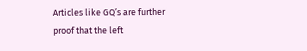Articles like GQ’s are further proof that the left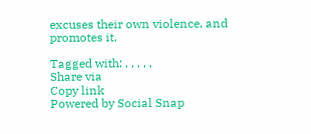excuses their own violence, and promotes it.

Tagged with: , , , , ,
Share via
Copy link
Powered by Social Snap